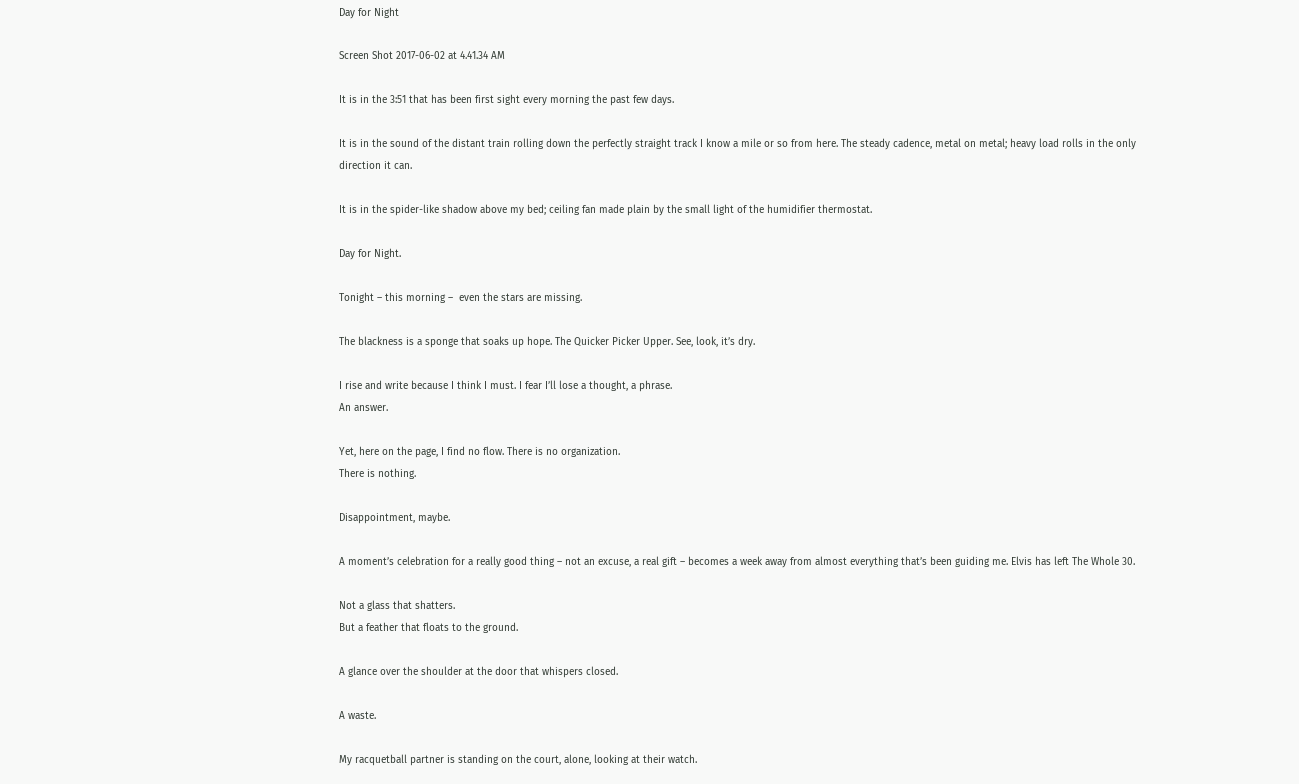Day for Night

Screen Shot 2017-06-02 at 4.41.34 AM

It is in the 3:51 that has been first sight every morning the past few days.

It is in the sound of the distant train rolling down the perfectly straight track I know a mile or so from here. The steady cadence, metal on metal; heavy load rolls in the only direction it can.

It is in the spider-like shadow above my bed; ceiling fan made plain by the small light of the humidifier thermostat.

Day for Night.

Tonight – this morning –  even the stars are missing.

The blackness is a sponge that soaks up hope. The Quicker Picker Upper. See, look, it’s dry.

I rise and write because I think I must. I fear I’ll lose a thought, a phrase.
An answer.

Yet, here on the page, I find no flow. There is no organization.
There is nothing.

Disappointment, maybe.

A moment’s celebration for a really good thing – not an excuse, a real gift – becomes a week away from almost everything that’s been guiding me. Elvis has left The Whole 30.

Not a glass that shatters.
But a feather that floats to the ground.

A glance over the shoulder at the door that whispers closed.

A waste.

My racquetball partner is standing on the court, alone, looking at their watch.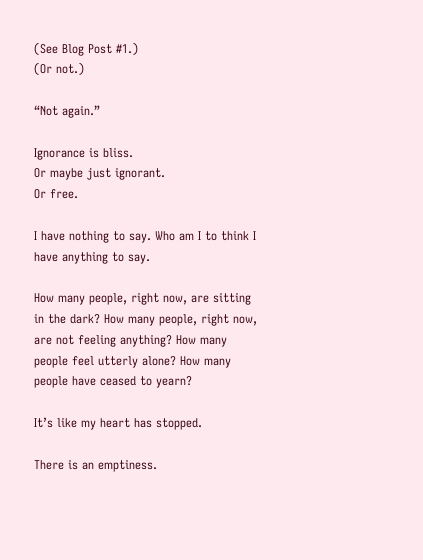(See Blog Post #1.)
(Or not.)

“Not again.”

Ignorance is bliss.
Or maybe just ignorant.
Or free.

I have nothing to say. Who am I to think I have anything to say.

How many people, right now, are sitting in the dark? How many people, right now, are not feeling anything? How many people feel utterly alone? How many people have ceased to yearn?

It’s like my heart has stopped.

There is an emptiness.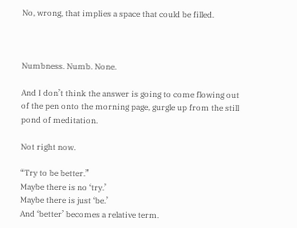No, wrong, that implies a space that could be filled.



Numbness. Numb. None.

And I don’t think the answer is going to come flowing out of the pen onto the morning page, gurgle up from the still pond of meditation.

Not right now.

“Try to be better.”
Maybe there is no ‘try.’
Maybe there is just ‘be.’
And ‘better’ becomes a relative term.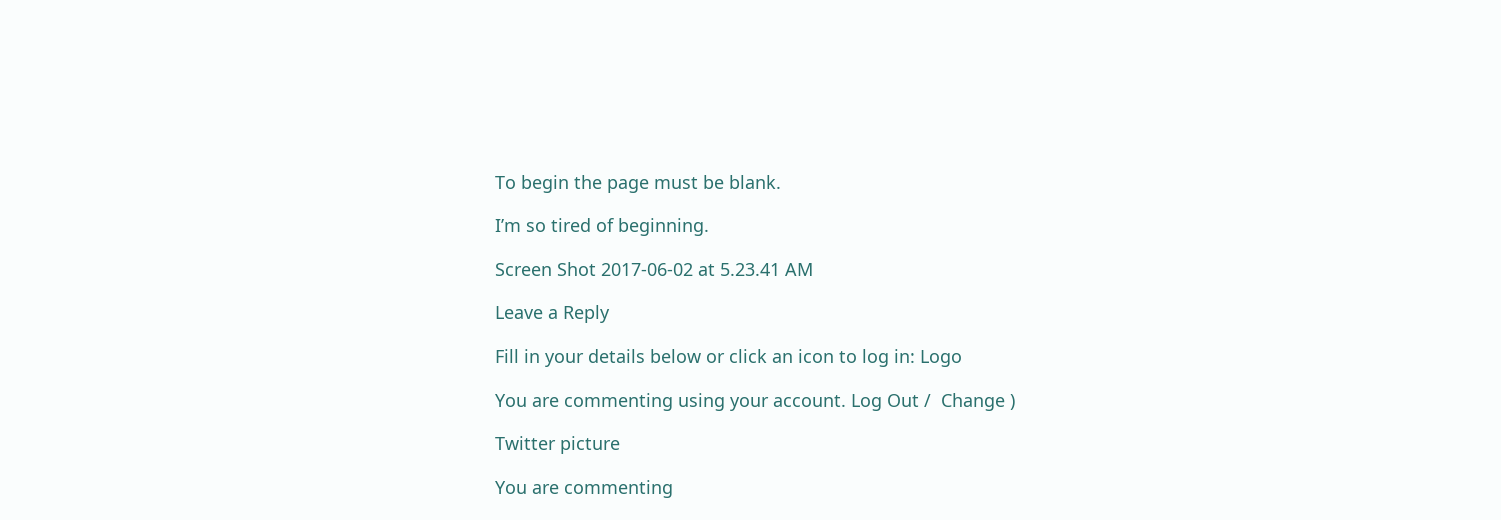To begin the page must be blank.

I’m so tired of beginning.

Screen Shot 2017-06-02 at 5.23.41 AM

Leave a Reply

Fill in your details below or click an icon to log in: Logo

You are commenting using your account. Log Out /  Change )

Twitter picture

You are commenting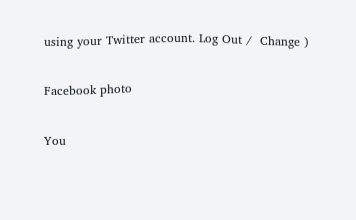using your Twitter account. Log Out /  Change )

Facebook photo

You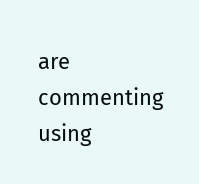are commenting using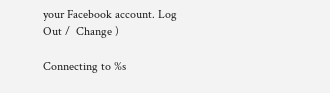your Facebook account. Log Out /  Change )

Connecting to %s